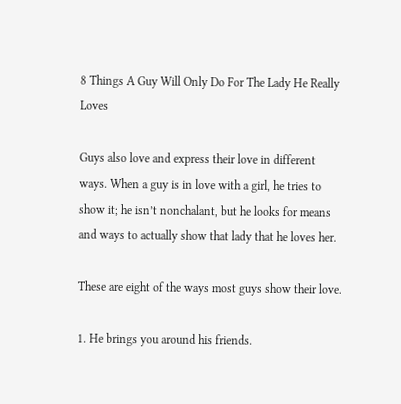8 Things A Guy Will Only Do For The Lady He Really Loves

Guys also love and express their love in different ways. When a guy is in love with a girl, he tries to show it; he isn’t nonchalant, but he looks for means and ways to actually show that lady that he loves her.

These are eight of the ways most guys show their love.

1. He brings you around his friends.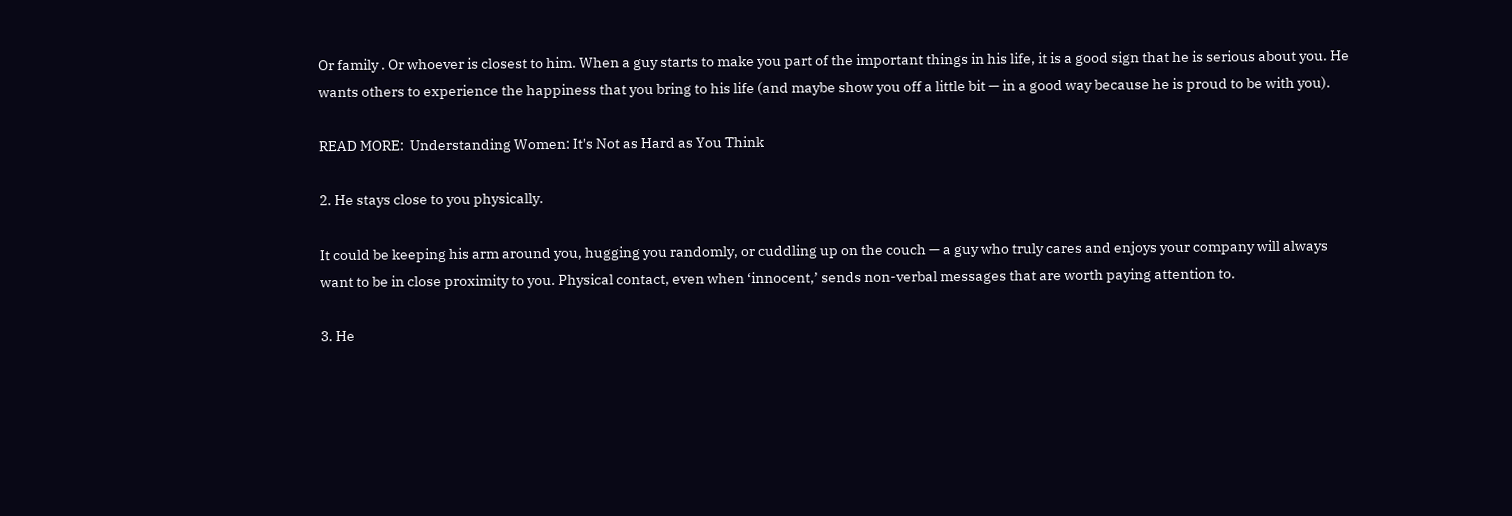Or family . Or whoever is closest to him. When a guy starts to make you part of the important things in his life, it is a good sign that he is serious about you. He wants others to experience the happiness that you bring to his life (and maybe show you off a little bit — in a good way because he is proud to be with you).

READ MORE:  Understanding Women: It's Not as Hard as You Think

2. He stays close to you physically.

It could be keeping his arm around you, hugging you randomly, or cuddling up on the couch — a guy who truly cares and enjoys your company will always want to be in close proximity to you. Physical contact, even when ‘innocent,’ sends non-verbal messages that are worth paying attention to.

3. He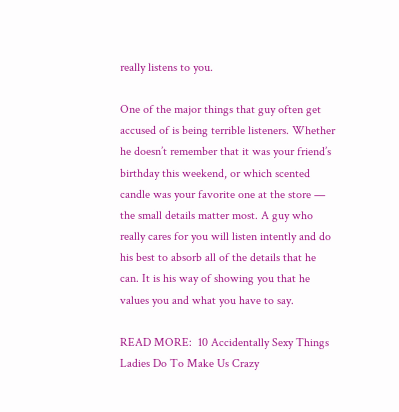really listens to you.

One of the major things that guy often get accused of is being terrible listeners. Whether he doesn’t remember that it was your friend’s birthday this weekend, or which scented candle was your favorite one at the store — the small details matter most. A guy who really cares for you will listen intently and do his best to absorb all of the details that he can. It is his way of showing you that he values you and what you have to say.

READ MORE:  10 Accidentally Sexy Things Ladies Do To Make Us Crazy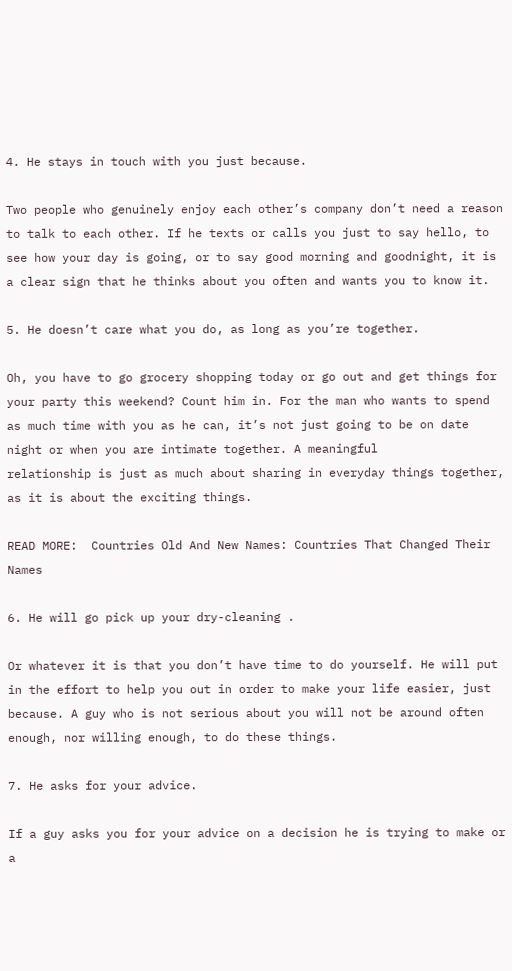4. He stays in touch with you just because.

Two people who genuinely enjoy each other’s company don’t need a reason to talk to each other. If he texts or calls you just to say hello, to see how your day is going, or to say good morning and goodnight, it is a clear sign that he thinks about you often and wants you to know it.

5. He doesn’t care what you do, as long as you’re together.

Oh, you have to go grocery shopping today or go out and get things for your party this weekend? Count him in. For the man who wants to spend as much time with you as he can, it’s not just going to be on date night or when you are intimate together. A meaningful
relationship is just as much about sharing in everyday things together, as it is about the exciting things.

READ MORE:  Countries Old And New Names: Countries That Changed Their Names

6. He will go pick up your dry-cleaning .

Or whatever it is that you don’t have time to do yourself. He will put in the effort to help you out in order to make your life easier, just because. A guy who is not serious about you will not be around often enough, nor willing enough, to do these things.

7. He asks for your advice.

If a guy asks you for your advice on a decision he is trying to make or a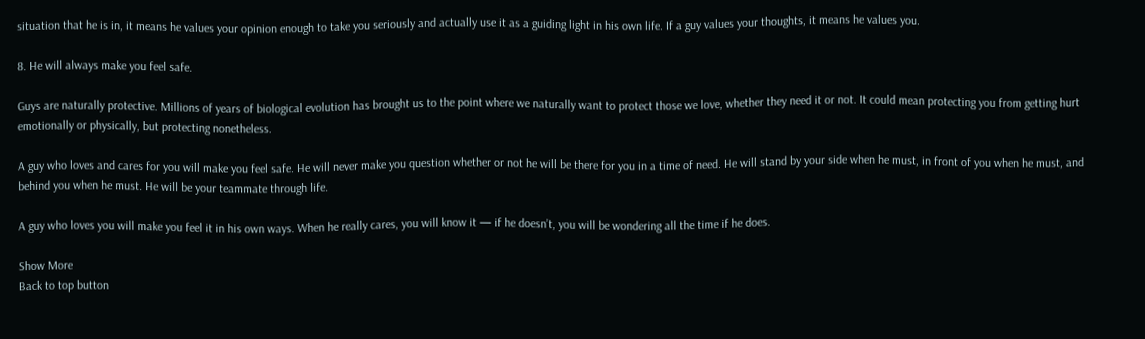situation that he is in, it means he values your opinion enough to take you seriously and actually use it as a guiding light in his own life. If a guy values your thoughts, it means he values you.

8. He will always make you feel safe.

Guys are naturally protective. Millions of years of biological evolution has brought us to the point where we naturally want to protect those we love, whether they need it or not. It could mean protecting you from getting hurt emotionally or physically, but protecting nonetheless.

A guy who loves and cares for you will make you feel safe. He will never make you question whether or not he will be there for you in a time of need. He will stand by your side when he must, in front of you when he must, and behind you when he must. He will be your teammate through life.

A guy who loves you will make you feel it in his own ways. When he really cares, you will know it — if he doesn’t, you will be wondering all the time if he does.

Show More
Back to top button